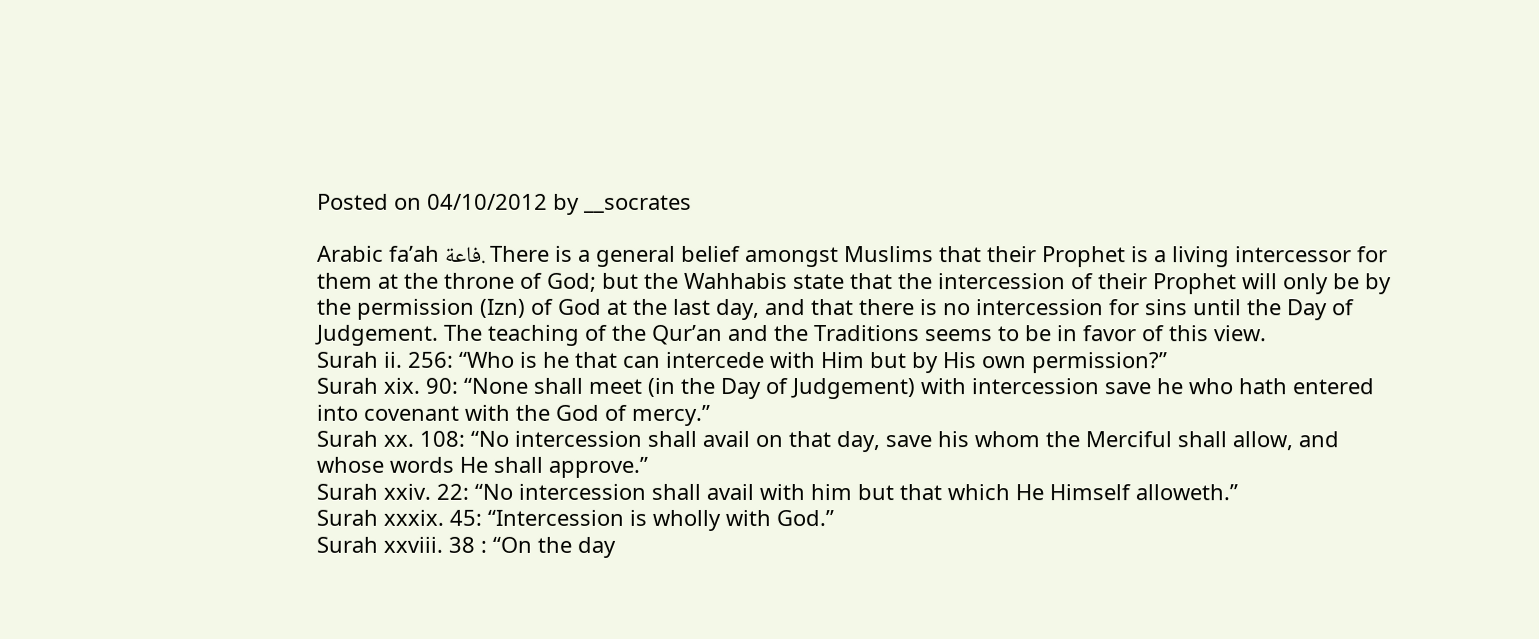Posted on 04/10/2012 by __socrates

Arabic fa’ah فاعة. There is a general belief amongst Muslims that their Prophet is a living intercessor for them at the throne of God; but the Wahhabis state that the intercession of their Prophet will only be by the permission (Izn) of God at the last day, and that there is no intercession for sins until the Day of Judgement. The teaching of the Qur’an and the Traditions seems to be in favor of this view.
Surah ii. 256: “Who is he that can intercede with Him but by His own permission?”
Surah xix. 90: “None shall meet (in the Day of Judgement) with intercession save he who hath entered into covenant with the God of mercy.”
Surah xx. 108: “No intercession shall avail on that day, save his whom the Merciful shall allow, and whose words He shall approve.”
Surah xxiv. 22: “No intercession shall avail with him but that which He Himself alloweth.”
Surah xxxix. 45: “Intercession is wholly with God.”
Surah xxviii. 38 : “On the day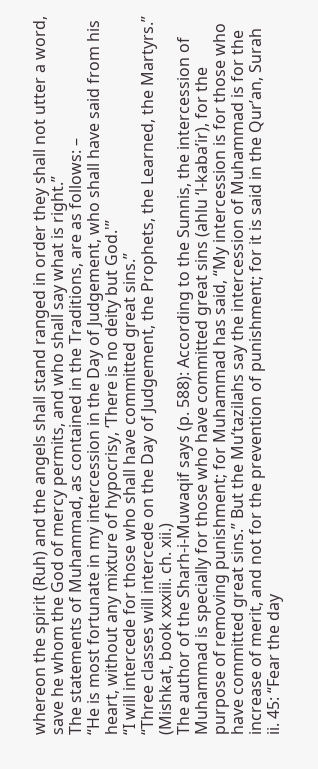whereon the spirit (Ruh) and the angels shall stand ranged in order they shall not utter a word, save he whom the God of mercy permits, and who shall say what is right.”
The statements of Muhammad, as contained in the Traditions, are as follows: –
“He is most fortunate in my intercession in the Day of Judgement, who shall have said from his heart, without any mixture of hypocrisy, ‘There is no deity but God.'”
“I will intercede for those who shall have committed great sins.”
“Three classes will intercede on the Day of Judgement, the Prophets, the Learned, the Martyrs.” (Mishkat, book xxxiii. ch. xii.)
The author of the Sharh-i-Muwaqif says (p. 588): According to the Sunnis, the intercession of Muhammad is specially for those who have committed great sins (ahlu ‘l-kaba’ir), for the purpose of removing punishment; for Muhammad has said, “My intercession is for those who have committed great sins.” But the Mu’tazilahs say the intercession of Muhammad is for the increase of merit, and not for the prevention of punishment; for it is said in the Qur’an, Surah ii. 45: “Fear the day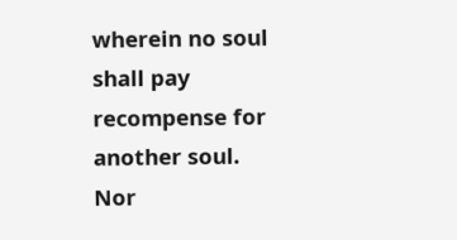wherein no soul shall pay recompense for another soul. Nor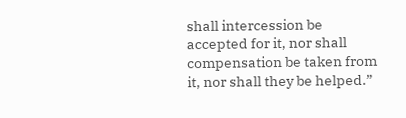shall intercession be accepted for it, nor shall compensation be taken from it, nor shall they be helped.”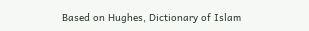Based on Hughes, Dictionary of Islam